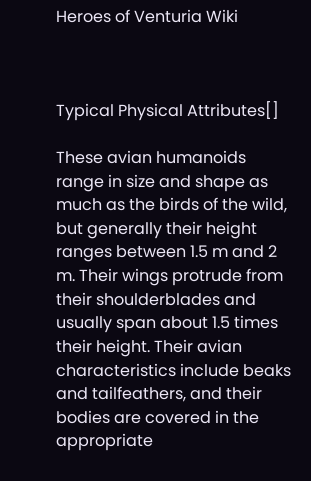Heroes of Venturia Wiki



Typical Physical Attributes[]

These avian humanoids range in size and shape as much as the birds of the wild, but generally their height ranges between 1.5 m and 2 m. Their wings protrude from their shoulderblades and usually span about 1.5 times their height. Their avian characteristics include beaks and tailfeathers, and their bodies are covered in the appropriate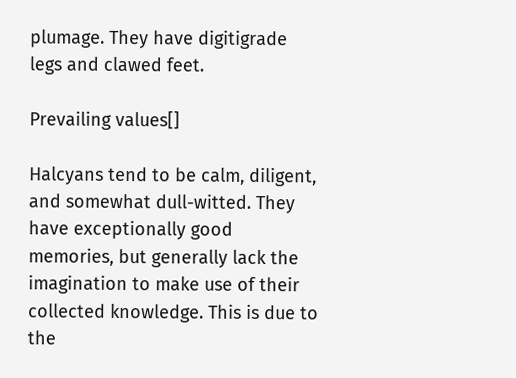plumage. They have digitigrade legs and clawed feet.

Prevailing values[]

Halcyans tend to be calm, diligent, and somewhat dull-witted. They have exceptionally good memories, but generally lack the imagination to make use of their collected knowledge. This is due to the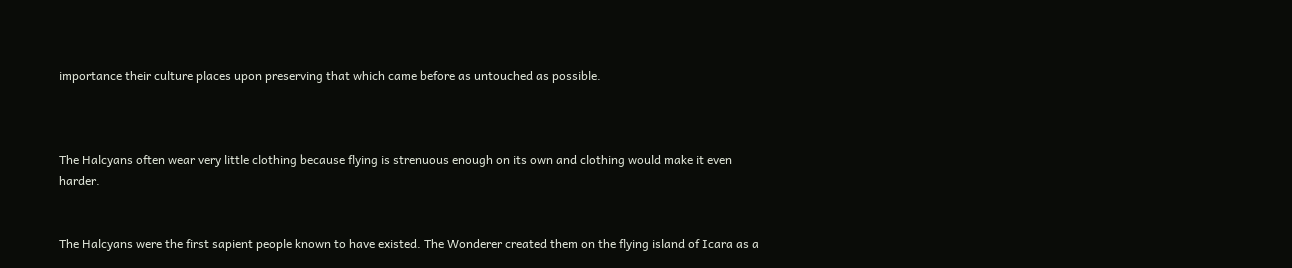importance their culture places upon preserving that which came before as untouched as possible.



The Halcyans often wear very little clothing because flying is strenuous enough on its own and clothing would make it even harder.


The Halcyans were the first sapient people known to have existed. The Wonderer created them on the flying island of Icara as a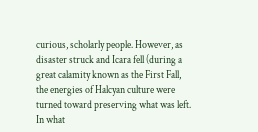curious, scholarly people. However, as disaster struck and Icara fell (during a great calamity known as the First Fall, the energies of Halcyan culture were turned toward preserving what was left. In what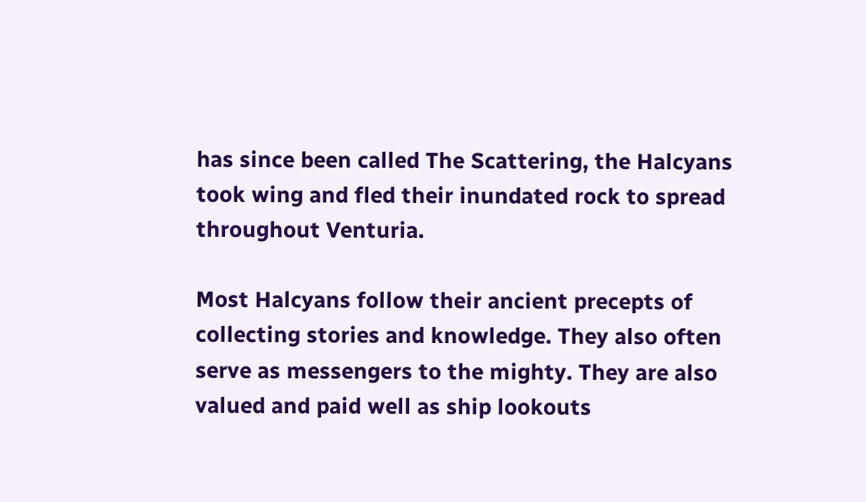has since been called The Scattering, the Halcyans took wing and fled their inundated rock to spread throughout Venturia.

Most Halcyans follow their ancient precepts of collecting stories and knowledge. They also often serve as messengers to the mighty. They are also valued and paid well as ship lookouts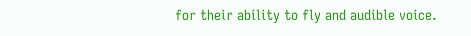for their ability to fly and audible voice.